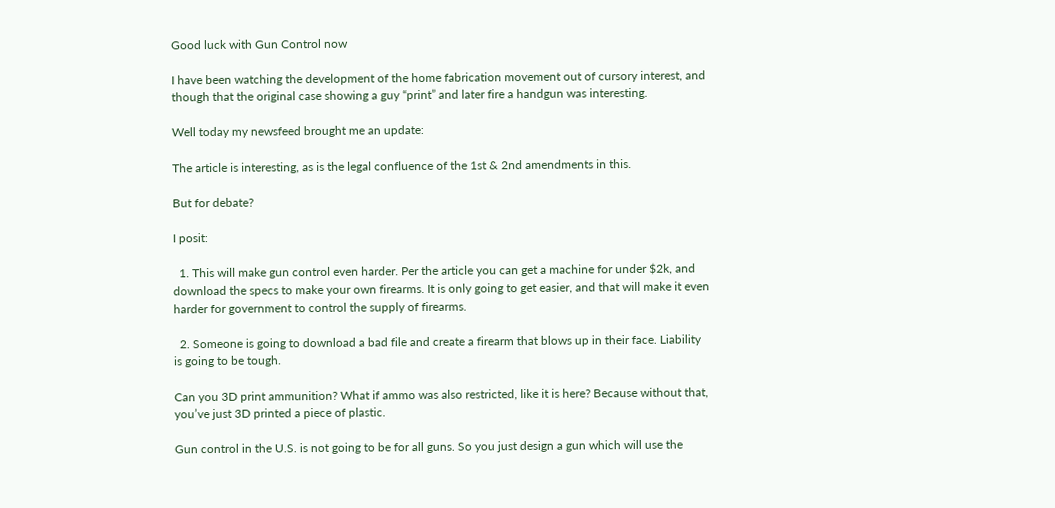Good luck with Gun Control now

I have been watching the development of the home fabrication movement out of cursory interest, and though that the original case showing a guy “print” and later fire a handgun was interesting.

Well today my newsfeed brought me an update:

The article is interesting, as is the legal confluence of the 1st & 2nd amendments in this.

But for debate?

I posit:

  1. This will make gun control even harder. Per the article you can get a machine for under $2k, and download the specs to make your own firearms. It is only going to get easier, and that will make it even harder for government to control the supply of firearms.

  2. Someone is going to download a bad file and create a firearm that blows up in their face. Liability is going to be tough.

Can you 3D print ammunition? What if ammo was also restricted, like it is here? Because without that, you’ve just 3D printed a piece of plastic.

Gun control in the U.S. is not going to be for all guns. So you just design a gun which will use the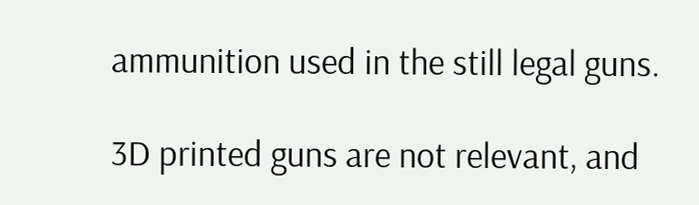ammunition used in the still legal guns.

3D printed guns are not relevant, and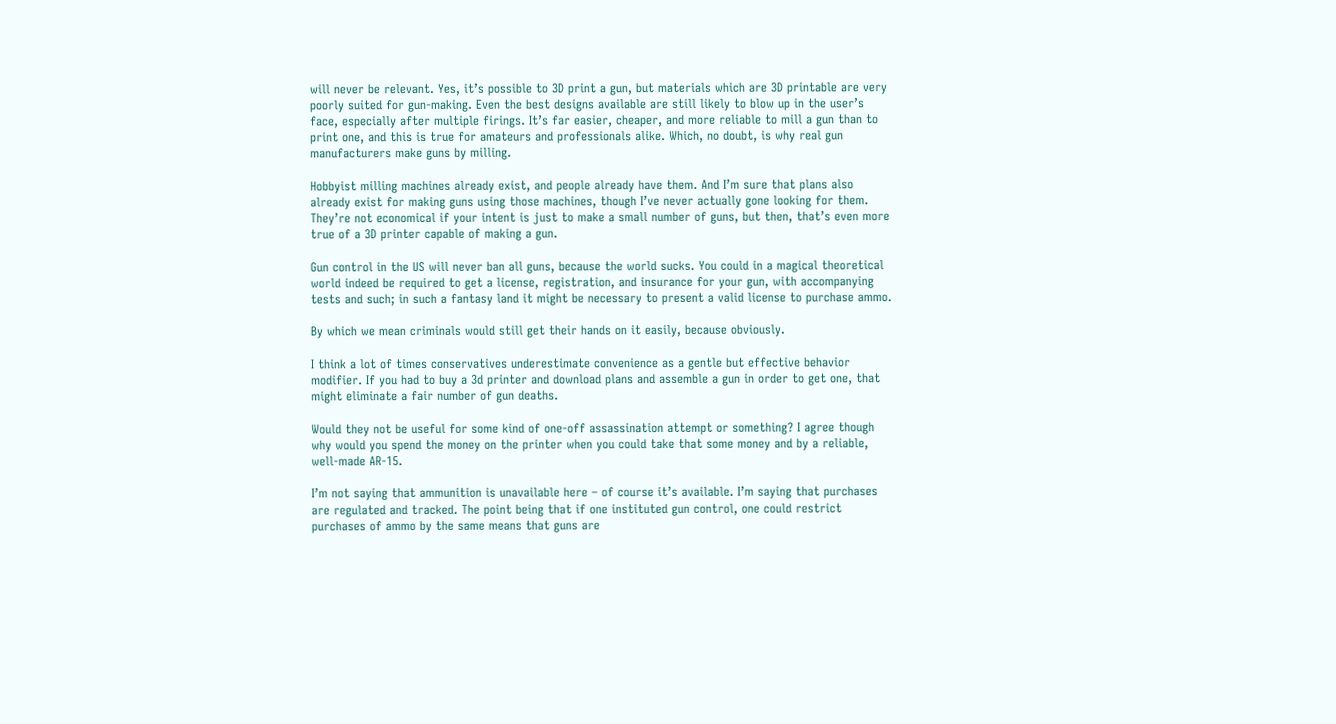will never be relevant. Yes, it’s possible to 3D print a gun, but materials which are 3D printable are very poorly suited for gun-making. Even the best designs available are still likely to blow up in the user’s face, especially after multiple firings. It’s far easier, cheaper, and more reliable to mill a gun than to print one, and this is true for amateurs and professionals alike. Which, no doubt, is why real gun manufacturers make guns by milling.

Hobbyist milling machines already exist, and people already have them. And I’m sure that plans also already exist for making guns using those machines, though I’ve never actually gone looking for them. They’re not economical if your intent is just to make a small number of guns, but then, that’s even more true of a 3D printer capable of making a gun.

Gun control in the US will never ban all guns, because the world sucks. You could in a magical theoretical world indeed be required to get a license, registration, and insurance for your gun, with accompanying tests and such; in such a fantasy land it might be necessary to present a valid license to purchase ammo.

By which we mean criminals would still get their hands on it easily, because obviously.

I think a lot of times conservatives underestimate convenience as a gentle but effective behavior modifier. If you had to buy a 3d printer and download plans and assemble a gun in order to get one, that might eliminate a fair number of gun deaths.

Would they not be useful for some kind of one-off assassination attempt or something? I agree though why would you spend the money on the printer when you could take that some money and by a reliable, well-made AR-15.

I’m not saying that ammunition is unavailable here – of course it’s available. I’m saying that purchases are regulated and tracked. The point being that if one instituted gun control, one could restrict purchases of ammo by the same means that guns are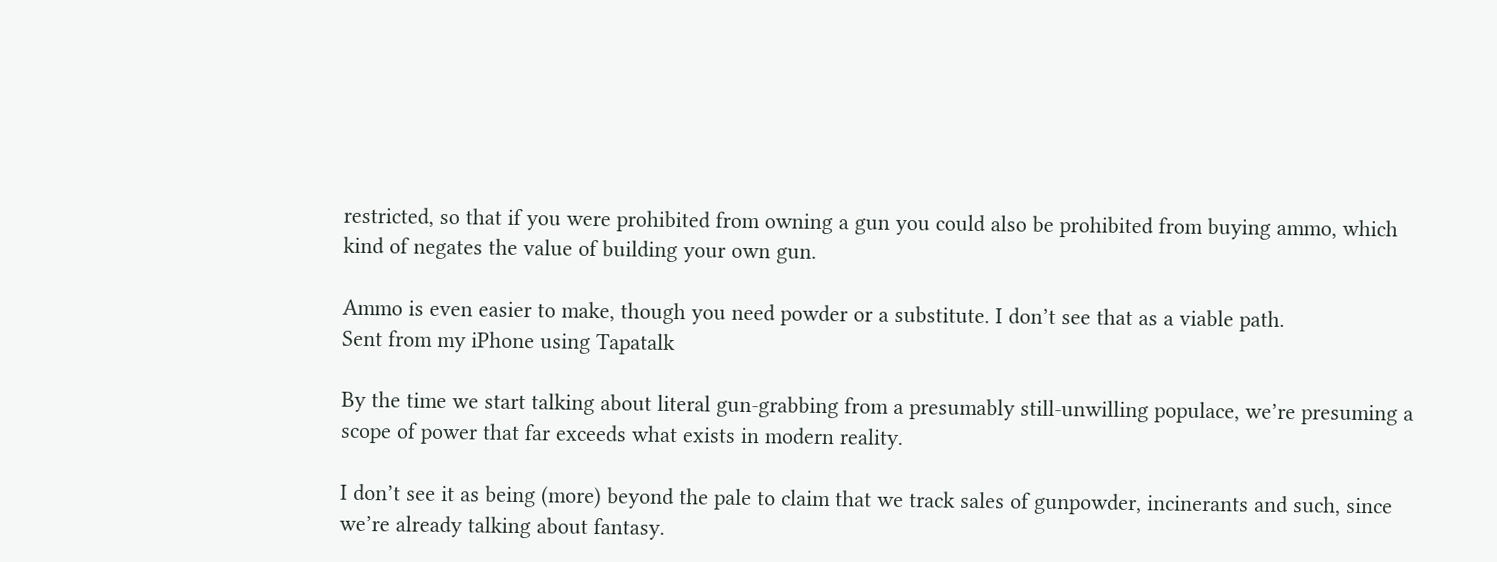restricted, so that if you were prohibited from owning a gun you could also be prohibited from buying ammo, which kind of negates the value of building your own gun.

Ammo is even easier to make, though you need powder or a substitute. I don’t see that as a viable path.
Sent from my iPhone using Tapatalk

By the time we start talking about literal gun-grabbing from a presumably still-unwilling populace, we’re presuming a scope of power that far exceeds what exists in modern reality.

I don’t see it as being (more) beyond the pale to claim that we track sales of gunpowder, incinerants and such, since we’re already talking about fantasy.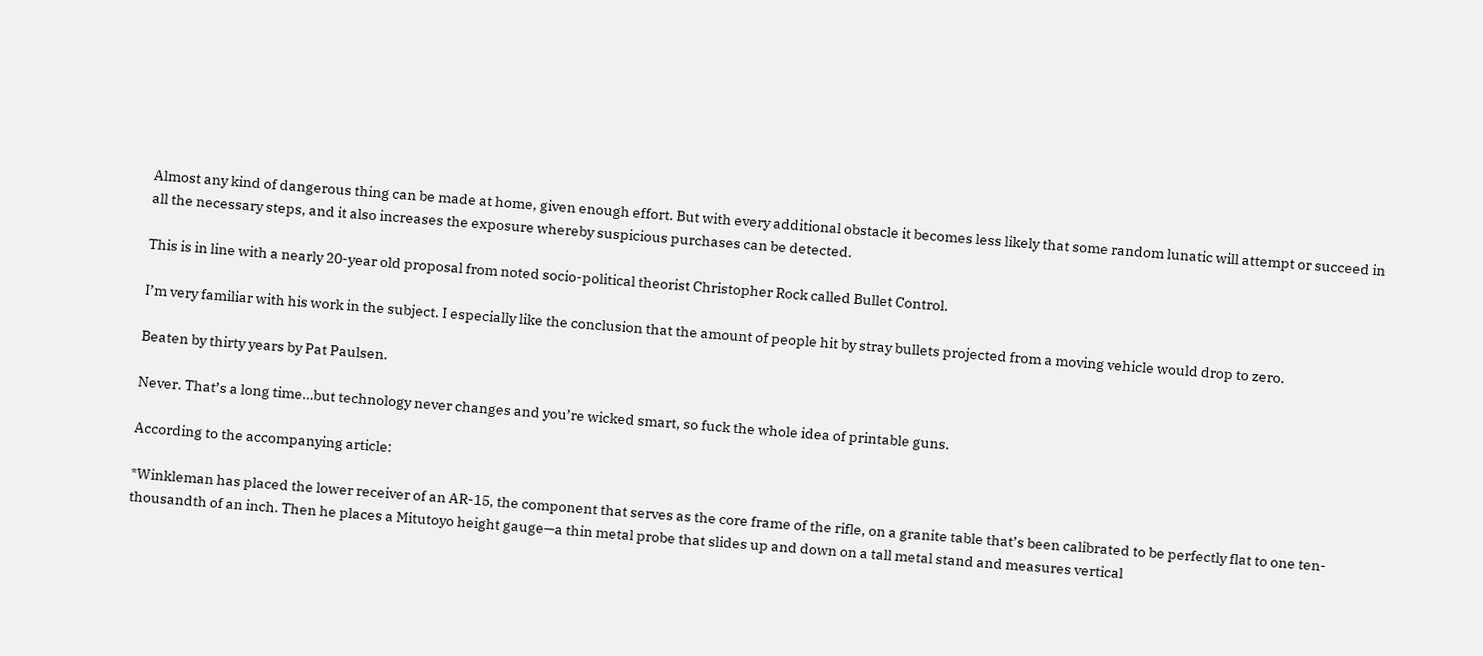Almost any kind of dangerous thing can be made at home, given enough effort. But with every additional obstacle it becomes less likely that some random lunatic will attempt or succeed in all the necessary steps, and it also increases the exposure whereby suspicious purchases can be detected.

This is in line with a nearly 20-year old proposal from noted socio-political theorist Christopher Rock called Bullet Control.

I’m very familiar with his work in the subject. I especially like the conclusion that the amount of people hit by stray bullets projected from a moving vehicle would drop to zero.

Beaten by thirty years by Pat Paulsen.

Never. That’s a long time…but technology never changes and you’re wicked smart, so fuck the whole idea of printable guns.

According to the accompanying article:

*Winkleman has placed the lower receiver of an AR-15, the component that serves as the core frame of the rifle, on a granite table that’s been calibrated to be perfectly flat to one ten-thousandth of an inch. Then he places a Mitutoyo height gauge—a thin metal probe that slides up and down on a tall metal stand and measures vertical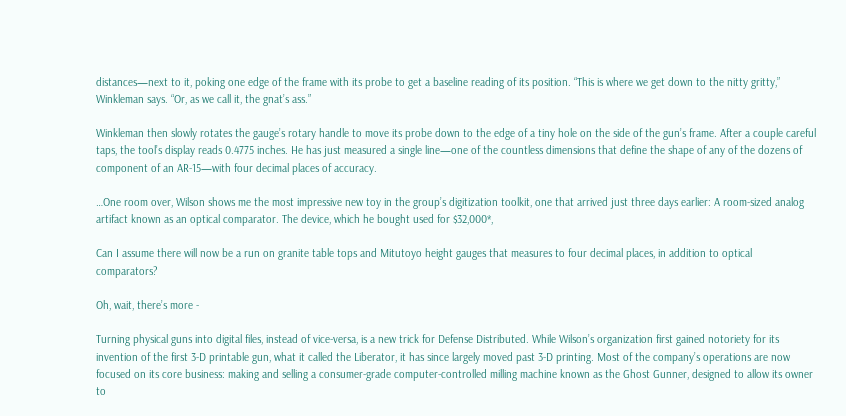distances—next to it, poking one edge of the frame with its probe to get a baseline reading of its position. “This is where we get down to the nitty gritty,” Winkleman says. “Or, as we call it, the gnat’s ass.”

Winkleman then slowly rotates the gauge’s rotary handle to move its probe down to the edge of a tiny hole on the side of the gun’s frame. After a couple careful taps, the tool’s display reads 0.4775 inches. He has just measured a single line—one of the countless dimensions that define the shape of any of the dozens of component of an AR-15—with four decimal places of accuracy.

…One room over, Wilson shows me the most impressive new toy in the group’s digitization toolkit, one that arrived just three days earlier: A room-sized analog artifact known as an optical comparator. The device, which he bought used for $32,000*,

Can I assume there will now be a run on granite table tops and Mitutoyo height gauges that measures to four decimal places, in addition to optical comparators?

Oh, wait, there’s more -

Turning physical guns into digital files, instead of vice-versa, is a new trick for Defense Distributed. While Wilson’s organization first gained notoriety for its invention of the first 3-D printable gun, what it called the Liberator, it has since largely moved past 3-D printing. Most of the company’s operations are now focused on its core business: making and selling a consumer-grade computer-controlled milling machine known as the Ghost Gunner, designed to allow its owner to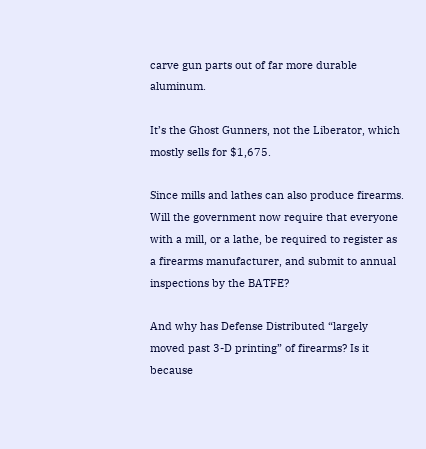carve gun parts out of far more durable aluminum.

It’s the Ghost Gunners, not the Liberator, which mostly sells for $1,675.

Since mills and lathes can also produce firearms. Will the government now require that everyone with a mill, or a lathe, be required to register as a firearms manufacturer, and submit to annual inspections by the BATFE?

And why has Defense Distributed “largely moved past 3-D printing” of firearms? Is it because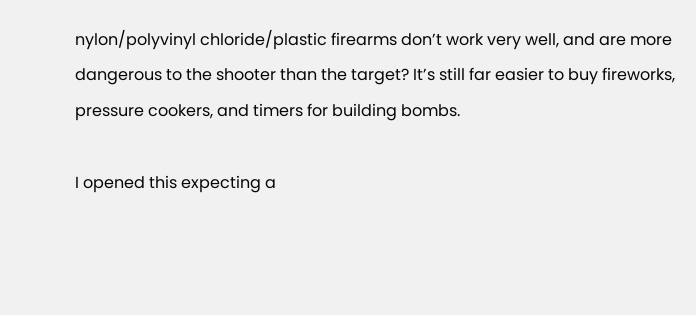nylon/polyvinyl chloride/plastic firearms don’t work very well, and are more dangerous to the shooter than the target? It’s still far easier to buy fireworks, pressure cookers, and timers for building bombs.

I opened this expecting a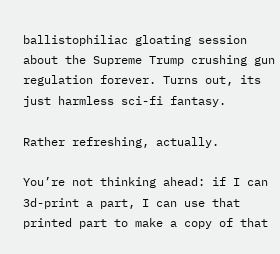ballistophiliac gloating session about the Supreme Trump crushing gun regulation forever. Turns out, its just harmless sci-fi fantasy.

Rather refreshing, actually.

You’re not thinking ahead: if I can 3d-print a part, I can use that printed part to make a copy of that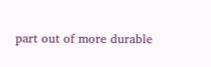part out of more durable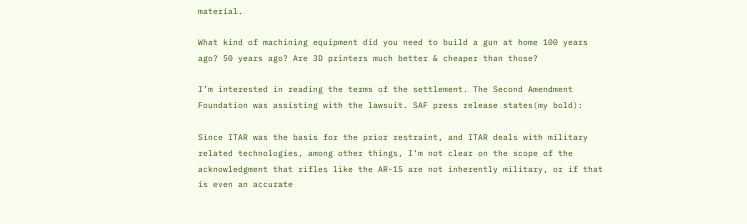material.

What kind of machining equipment did you need to build a gun at home 100 years ago? 50 years ago? Are 3D printers much better & cheaper than those?

I’m interested in reading the terms of the settlement. The Second Amendment Foundation was assisting with the lawsuit. SAF press release states(my bold):

Since ITAR was the basis for the prior restraint, and ITAR deals with military related technologies, among other things, I’m not clear on the scope of the acknowledgment that rifles like the AR-15 are not inherently military, or if that is even an accurate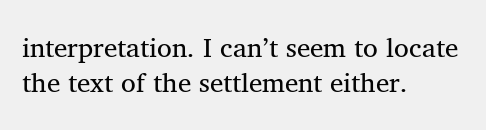interpretation. I can’t seem to locate the text of the settlement either.